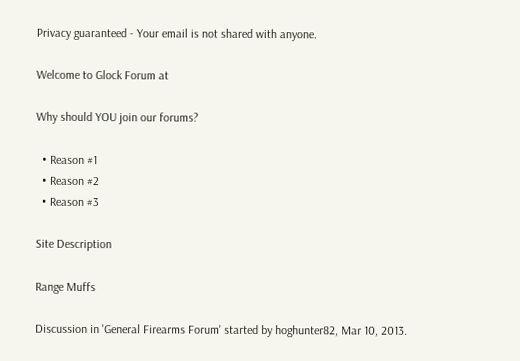Privacy guaranteed - Your email is not shared with anyone.

Welcome to Glock Forum at

Why should YOU join our forums?

  • Reason #1
  • Reason #2
  • Reason #3

Site Description

Range Muffs

Discussion in 'General Firearms Forum' started by hoghunter82, Mar 10, 2013.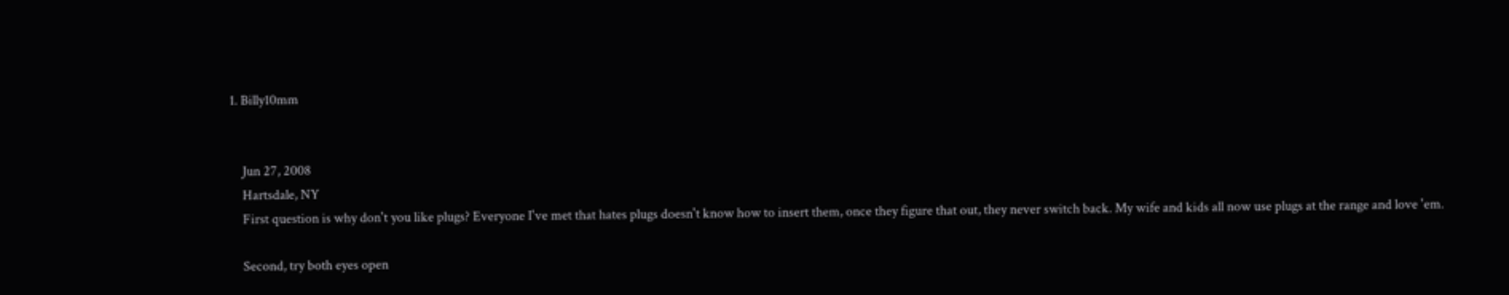1. Billy10mm


    Jun 27, 2008
    Hartsdale, NY
    First question is why don't you like plugs? Everyone I've met that hates plugs doesn't know how to insert them, once they figure that out, they never switch back. My wife and kids all now use plugs at the range and love 'em.

    Second, try both eyes open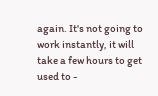again. It's not going to work instantly, it will take a few hours to get used to -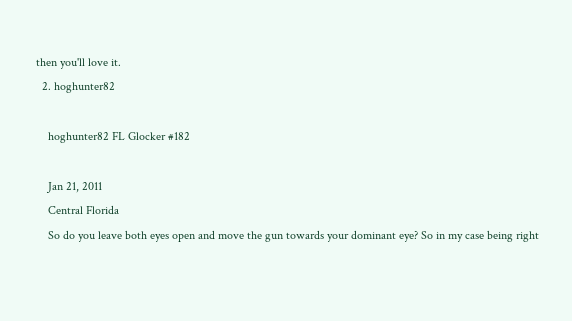then you'll love it.
  2. hoghunter82

    hoghunter82 FL Glocker #182

    Jan 21, 2011
    Central Florida
    So do you leave both eyes open and move the gun towards your dominant eye? So in my case being right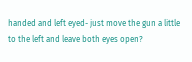handed and left eyed- just move the gun a little to the left and leave both eyes open?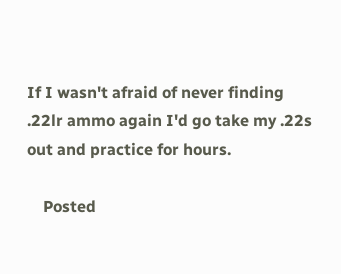If I wasn't afraid of never finding .22lr ammo again I'd go take my .22s out and practice for hours.

    Posted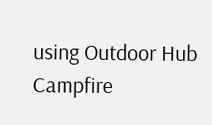using Outdoor Hub Campfire